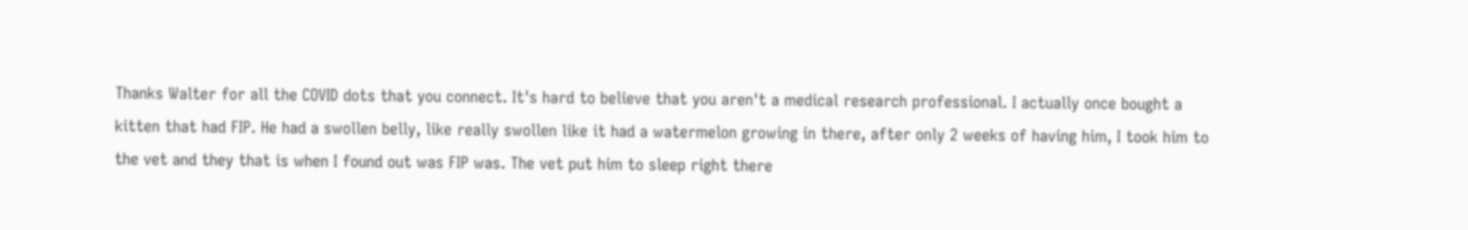Thanks Walter for all the COVID dots that you connect. It's hard to believe that you aren't a medical research professional. I actually once bought a kitten that had FIP. He had a swollen belly, like really swollen like it had a watermelon growing in there, after only 2 weeks of having him, I took him to the vet and they that is when I found out was FIP was. The vet put him to sleep right there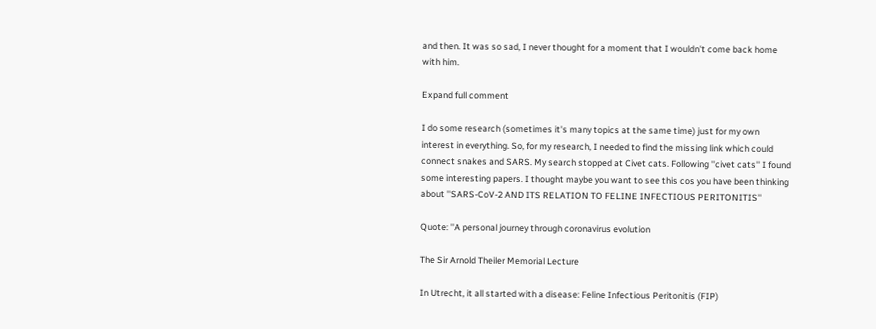and then. It was so sad, I never thought for a moment that I wouldn't come back home with him.

Expand full comment

I do some research (sometimes it's many topics at the same time) just for my own interest in everything. So, for my research, I needed to find the missing link which could connect snakes and SARS. My search stopped at Civet cats. Following ''civet cats'' I found some interesting papers. I thought maybe you want to see this cos you have been thinking about ''SARS-CoV-2 AND ITS RELATION TO FELINE INFECTIOUS PERITONITIS''

Quote: ''A personal journey through coronavirus evolution

The Sir Arnold Theiler Memorial Lecture

In Utrecht, it all started with a disease: Feline Infectious Peritonitis (FIP)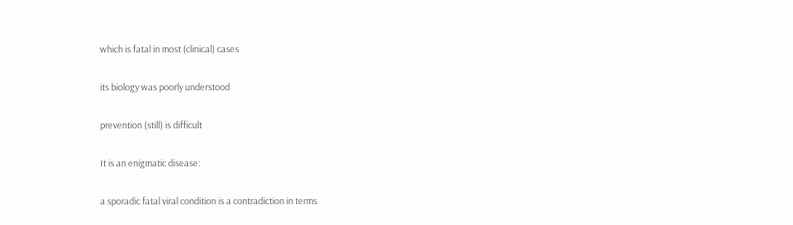which is fatal in most (clinical) cases

its biology was poorly understood

prevention (still) is difficult

It is an enigmatic disease:

a sporadic fatal viral condition is a contradiction in terms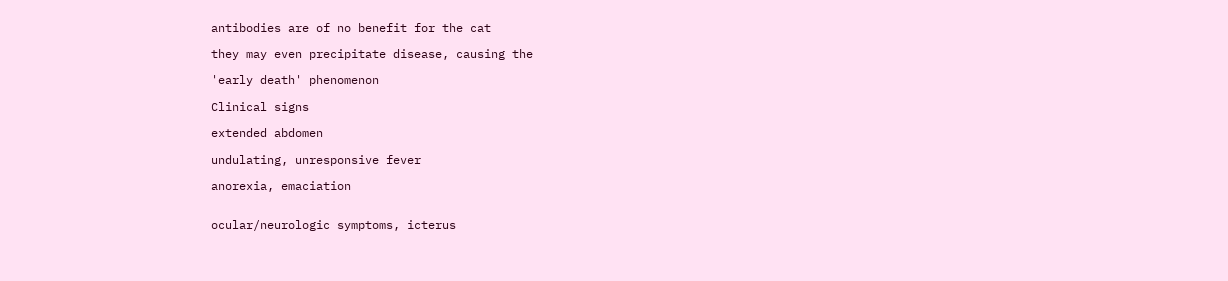antibodies are of no benefit for the cat

they may even precipitate disease, causing the

'early death' phenomenon

Clinical signs

extended abdomen

undulating, unresponsive fever

anorexia, emaciation


ocular/neurologic symptoms, icterus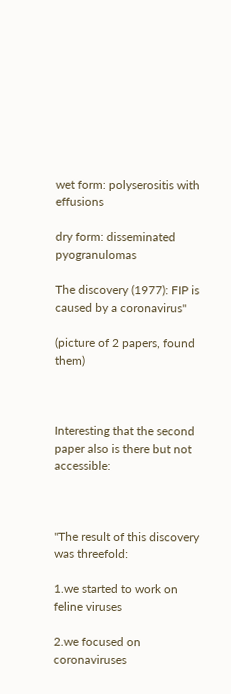wet form: polyserositis with effusions

dry form: disseminated pyogranulomas

The discovery (1977): FIP is caused by a coronavirus''

(picture of 2 papers, found them)



Interesting that the second paper also is there but not accessible:



''The result of this discovery was threefold:

1.we started to work on feline viruses

2.we focused on coronaviruses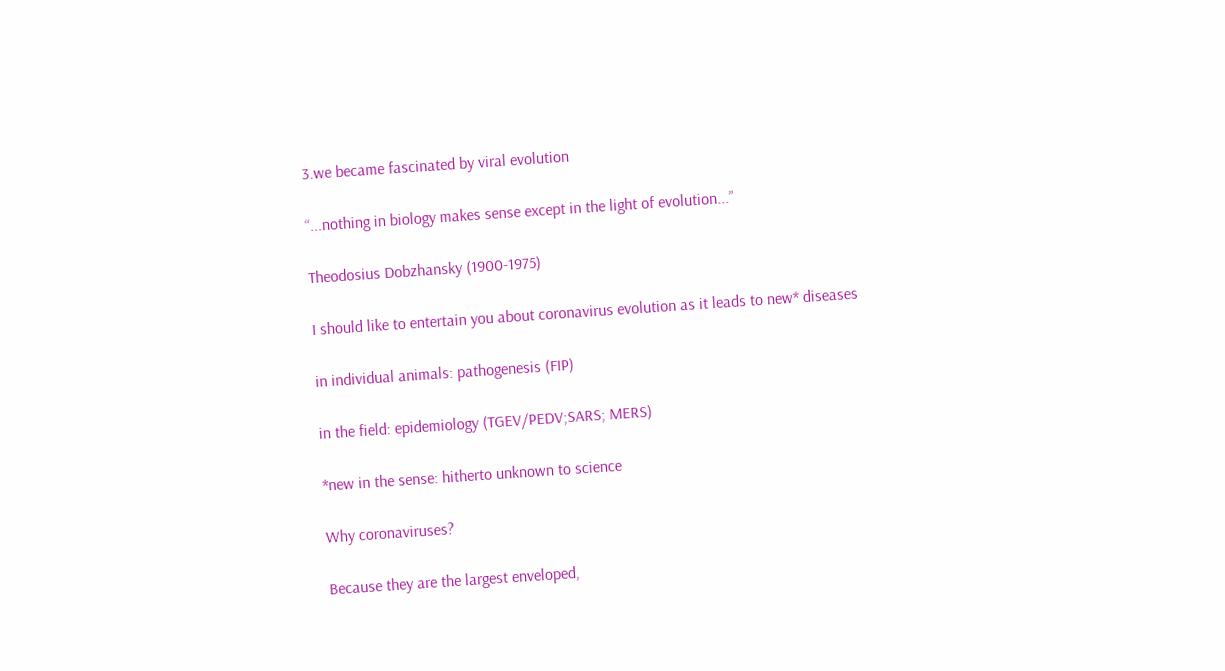3.we became fascinated by viral evolution

“...nothing in biology makes sense except in the light of evolution...”

Theodosius Dobzhansky (1900-1975)

I should like to entertain you about coronavirus evolution as it leads to new* diseases

in individual animals: pathogenesis (FIP)

in the field: epidemiology (TGEV/PEDV;SARS; MERS)

*new in the sense: hitherto unknown to science

Why coronaviruses?

Because they are the largest enveloped,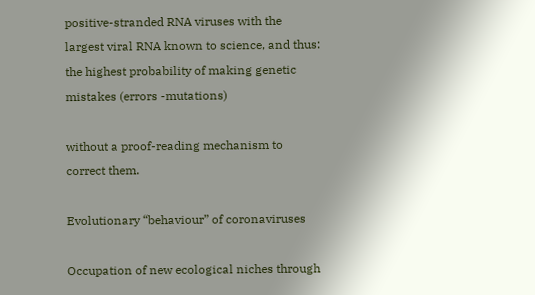positive-stranded RNA viruses with the largest viral RNA known to science, and thus: the highest probability of making genetic mistakes (errors -mutations)

without a proof-reading mechanism to correct them.

Evolutionary “behaviour” of coronaviruses

Occupation of new ecological niches through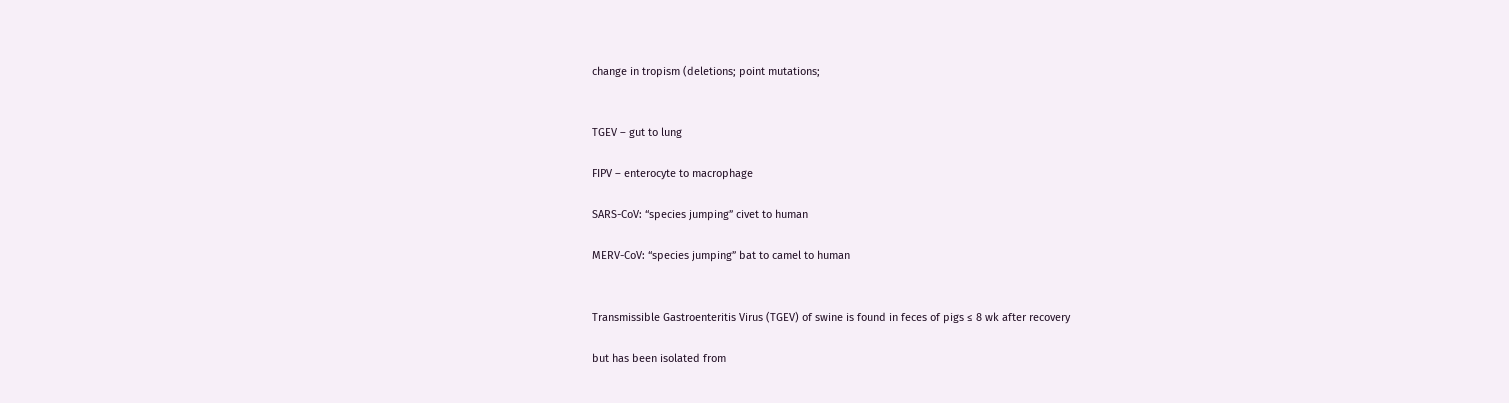change in tropism (deletions; point mutations;


TGEV – gut to lung

FIPV – enterocyte to macrophage

SARS-CoV: “species jumping” civet to human

MERV-CoV: “species jumping” bat to camel to human


Transmissible Gastroenteritis Virus (TGEV) of swine is found in feces of pigs ≤ 8 wk after recovery

but has been isolated from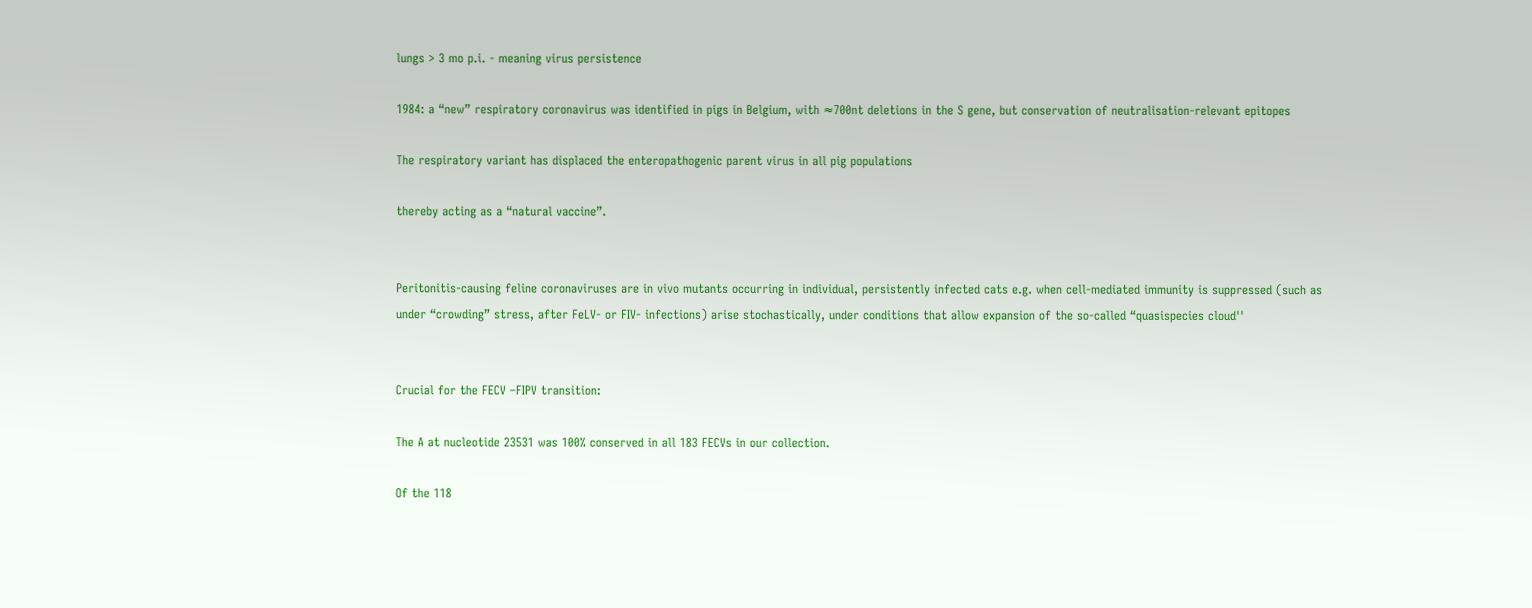lungs > 3 mo p.i. - meaning virus persistence

1984: a “new” respiratory coronavirus was identified in pigs in Belgium, with ≈700nt deletions in the S gene, but conservation of neutralisation-relevant epitopes

The respiratory variant has displaced the enteropathogenic parent virus in all pig populations

thereby acting as a “natural vaccine”.


Peritonitis-causing feline coronaviruses are in vivo mutants occurring in individual, persistently infected cats e.g. when cell-mediated immunity is suppressed (such as under “crowding” stress, after FeLV- or FIV- infections) arise stochastically, under conditions that allow expansion of the so-called “quasispecies cloud''


Crucial for the FECV –FIPV transition:

The A at nucleotide 23531 was 100% conserved in all 183 FECVs in our collection.

Of the 118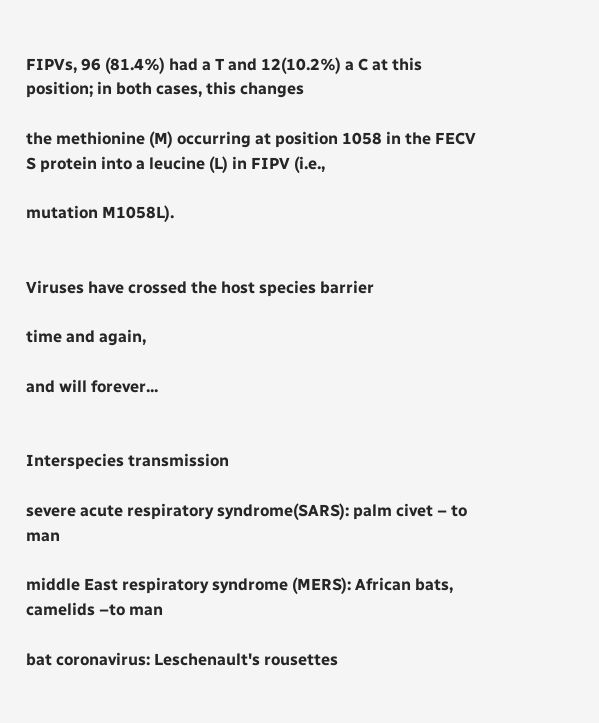FIPVs, 96 (81.4%) had a T and 12(10.2%) a C at this position; in both cases, this changes

the methionine (M) occurring at position 1058 in the FECV S protein into a leucine (L) in FIPV (i.e.,

mutation M1058L).


Viruses have crossed the host species barrier

time and again,

and will forever...


Interspecies transmission

severe acute respiratory syndrome(SARS): palm civet – to man

middle East respiratory syndrome (MERS): African bats, camelids –to man

bat coronavirus: Leschenault's rousettes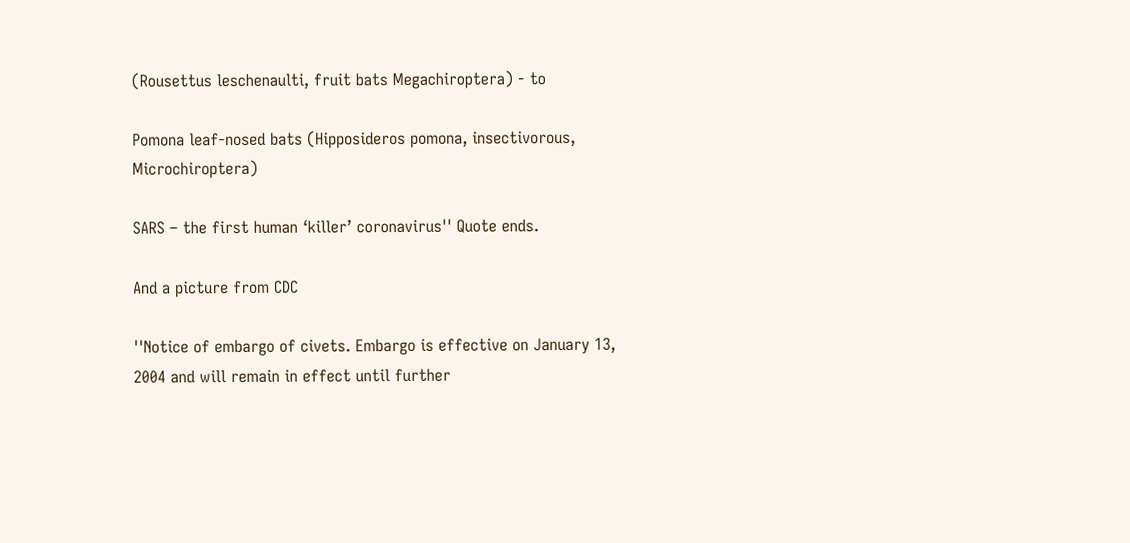(Rousettus leschenaulti, fruit bats Megachiroptera) - to

Pomona leaf-nosed bats (Hipposideros pomona, insectivorous, Microchiroptera)

SARS – the first human ‘killer’ coronavirus'' Quote ends.

And a picture from CDC

''Notice of embargo of civets. Embargo is effective on January 13, 2004 and will remain in effect until further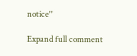notice''

Expand full comment